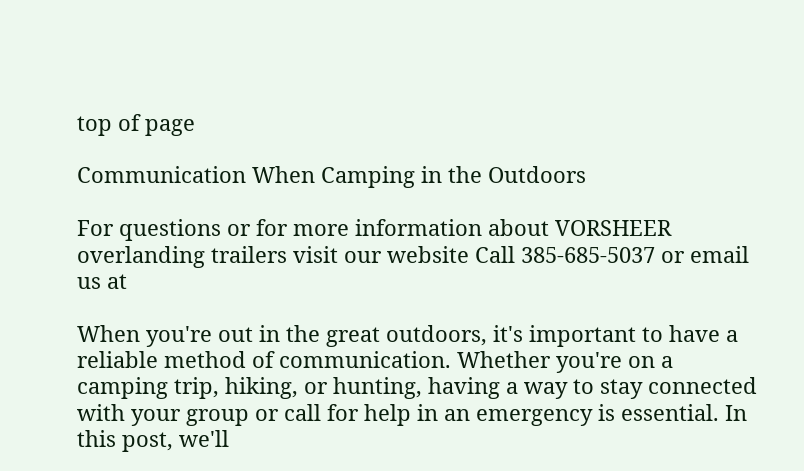top of page

Communication When Camping in the Outdoors

For questions or for more information about VORSHEER overlanding trailers visit our website Call 385-685-5037 or email us at

When you're out in the great outdoors, it's important to have a reliable method of communication. Whether you're on a camping trip, hiking, or hunting, having a way to stay connected with your group or call for help in an emergency is essential. In this post, we'll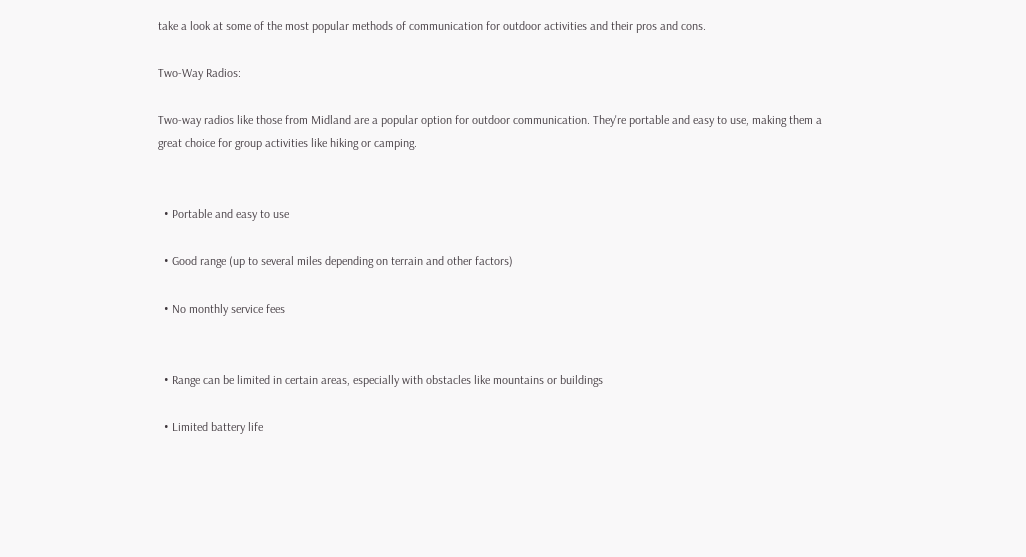take a look at some of the most popular methods of communication for outdoor activities and their pros and cons.

Two-Way Radios:

Two-way radios like those from Midland are a popular option for outdoor communication. They're portable and easy to use, making them a great choice for group activities like hiking or camping.


  • Portable and easy to use

  • Good range (up to several miles depending on terrain and other factors)

  • No monthly service fees


  • Range can be limited in certain areas, especially with obstacles like mountains or buildings

  • Limited battery life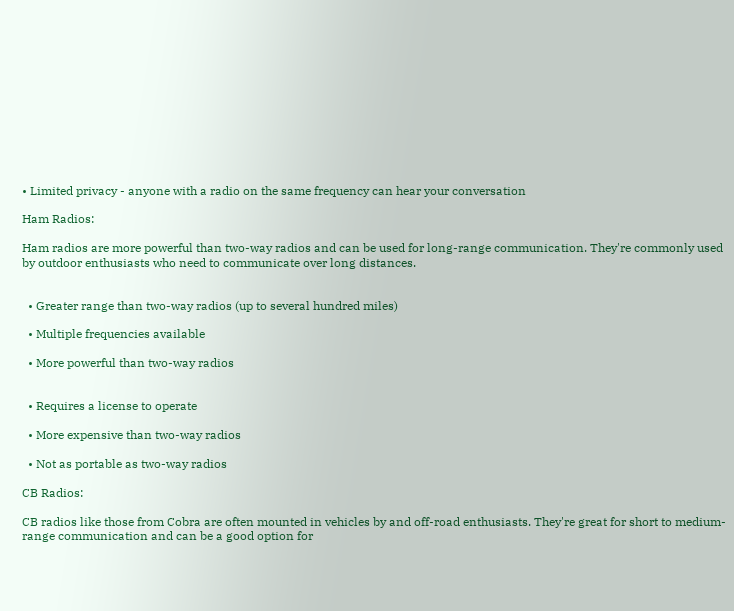• Limited privacy - anyone with a radio on the same frequency can hear your conversation

Ham Radios:

Ham radios are more powerful than two-way radios and can be used for long-range communication. They're commonly used by outdoor enthusiasts who need to communicate over long distances.


  • Greater range than two-way radios (up to several hundred miles)

  • Multiple frequencies available

  • More powerful than two-way radios


  • Requires a license to operate

  • More expensive than two-way radios

  • Not as portable as two-way radios

CB Radios:

CB radios like those from Cobra are often mounted in vehicles by and off-road enthusiasts. They're great for short to medium-range communication and can be a good option for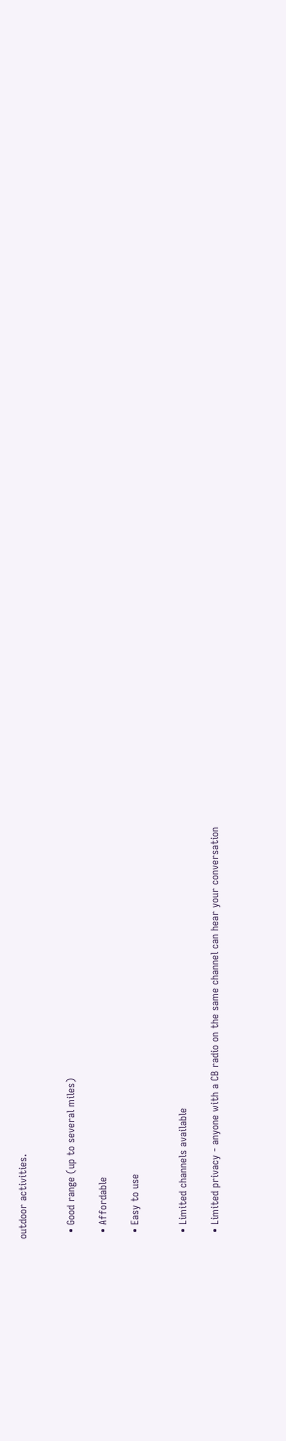outdoor activities.


  • Good range (up to several miles)

  • Affordable

  • Easy to use


  • Limited channels available

  • Limited privacy - anyone with a CB radio on the same channel can hear your conversation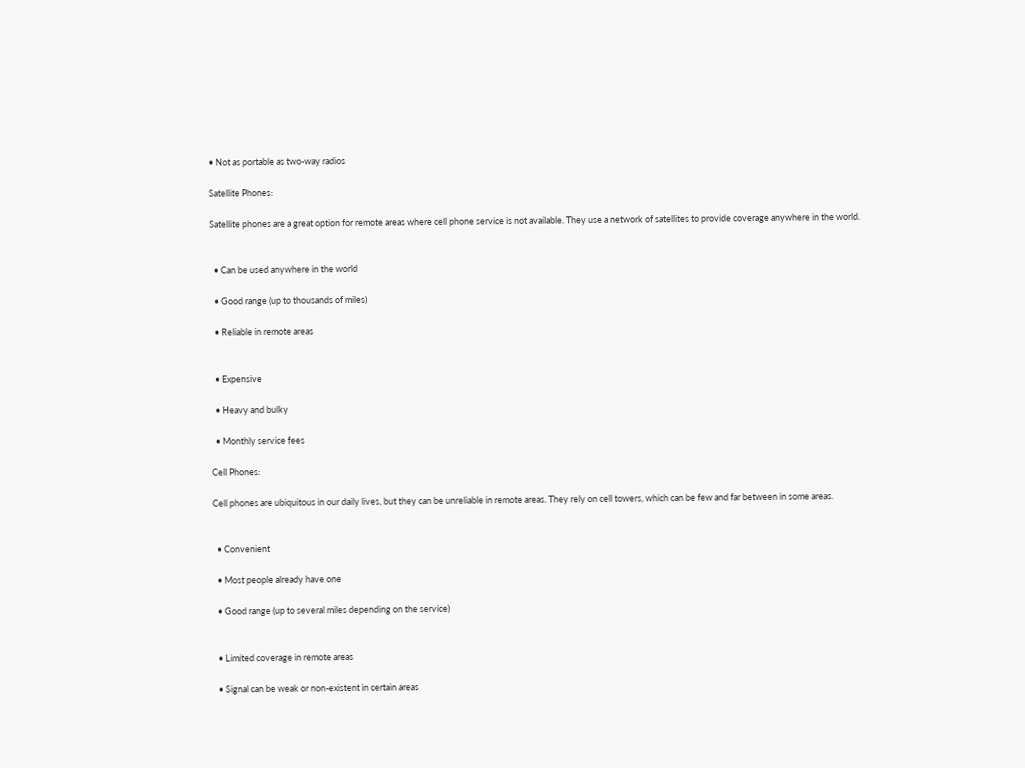• Not as portable as two-way radios

Satellite Phones:

Satellite phones are a great option for remote areas where cell phone service is not available. They use a network of satellites to provide coverage anywhere in the world.


  • Can be used anywhere in the world

  • Good range (up to thousands of miles)

  • Reliable in remote areas


  • Expensive

  • Heavy and bulky

  • Monthly service fees

Cell Phones:

Cell phones are ubiquitous in our daily lives, but they can be unreliable in remote areas. They rely on cell towers, which can be few and far between in some areas.


  • Convenient

  • Most people already have one

  • Good range (up to several miles depending on the service)


  • Limited coverage in remote areas

  • Signal can be weak or non-existent in certain areas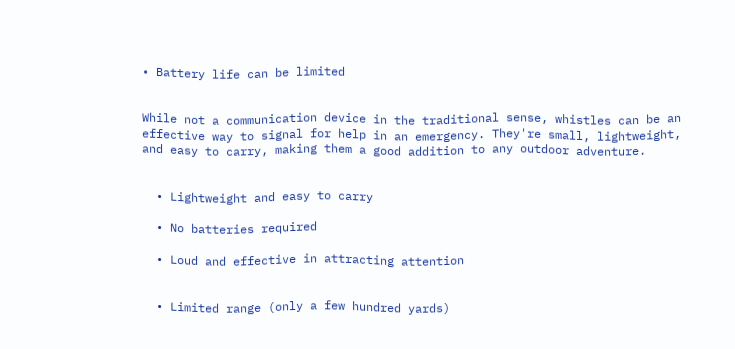• Battery life can be limited


While not a communication device in the traditional sense, whistles can be an effective way to signal for help in an emergency. They're small, lightweight, and easy to carry, making them a good addition to any outdoor adventure.


  • Lightweight and easy to carry

  • No batteries required

  • Loud and effective in attracting attention


  • Limited range (only a few hundred yards)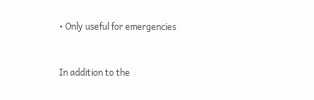• Only useful for emergencies


In addition to the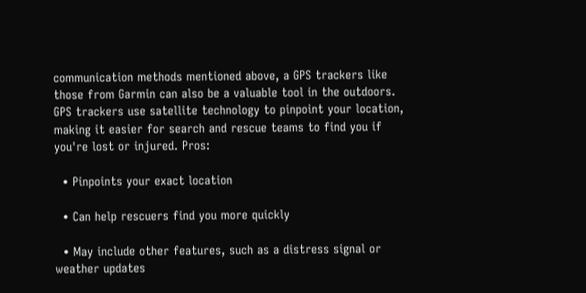communication methods mentioned above, a GPS trackers like those from Garmin can also be a valuable tool in the outdoors. GPS trackers use satellite technology to pinpoint your location, making it easier for search and rescue teams to find you if you're lost or injured. Pros:

  • Pinpoints your exact location

  • Can help rescuers find you more quickly

  • May include other features, such as a distress signal or weather updates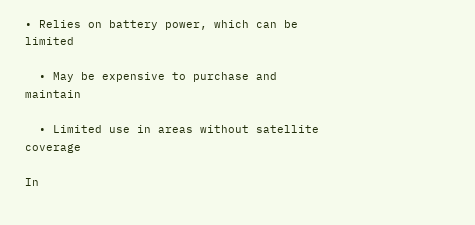• Relies on battery power, which can be limited

  • May be expensive to purchase and maintain

  • Limited use in areas without satellite coverage

In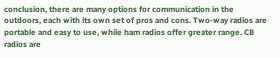conclusion, there are many options for communication in the outdoors, each with its own set of pros and cons. Two-way radios are portable and easy to use, while ham radios offer greater range. CB radios are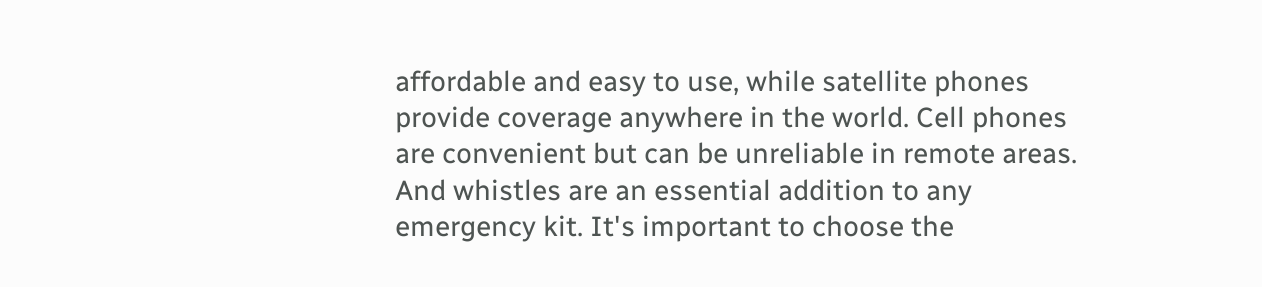affordable and easy to use, while satellite phones provide coverage anywhere in the world. Cell phones are convenient but can be unreliable in remote areas. And whistles are an essential addition to any emergency kit. It's important to choose the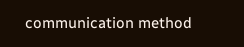communication method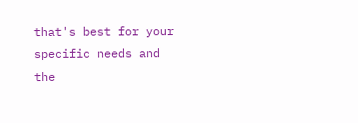that's best for your specific needs and the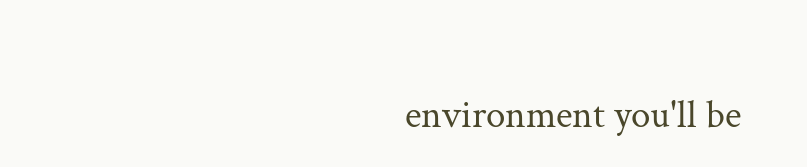environment you'll be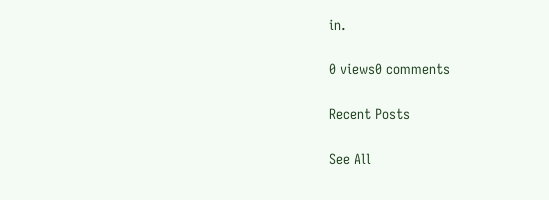in.

0 views0 comments

Recent Posts

See All